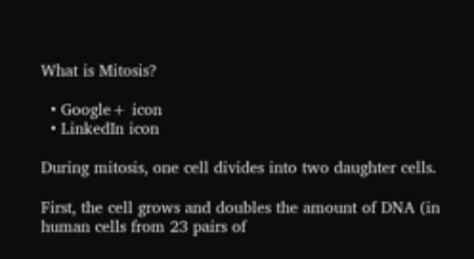What is Mitosis?

  • Google+ icon
  • LinkedIn icon

During mitosis, one cell divides into two daughter cells.

First, the cell grows and doubles the amount of DNA (in human cells from 23 pairs of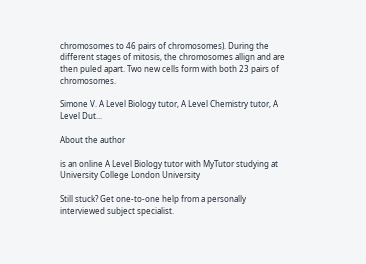chromosomes to 46 pairs of chromosomes). During the different stages of mitosis, the chromosomes allign and are then puled apart. Two new cells form with both 23 pairs of chromosomes.

Simone V. A Level Biology tutor, A Level Chemistry tutor, A Level Dut...

About the author

is an online A Level Biology tutor with MyTutor studying at University College London University

Still stuck? Get one-to-one help from a personally interviewed subject specialist.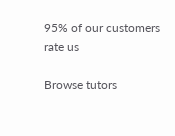95% of our customers rate us

Browse tutors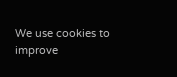We use cookies to improve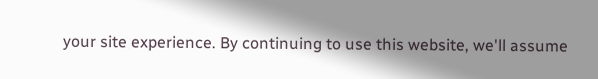your site experience. By continuing to use this website, we'll assume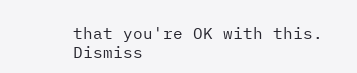that you're OK with this. Dismiss